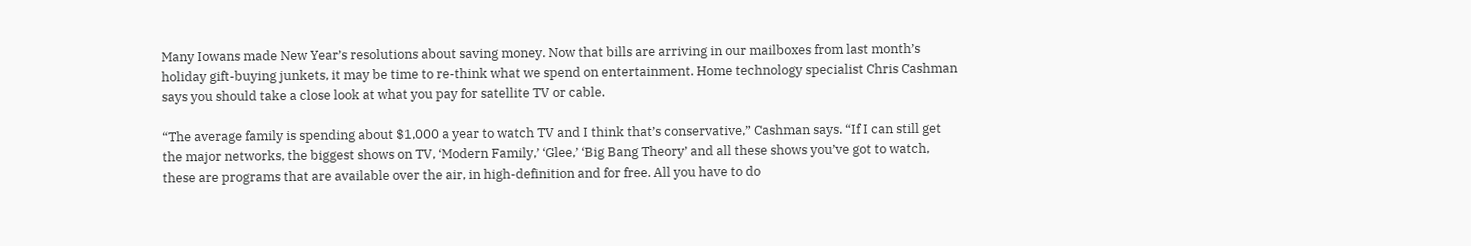Many Iowans made New Year’s resolutions about saving money. Now that bills are arriving in our mailboxes from last month’s holiday gift-buying junkets, it may be time to re-think what we spend on entertainment. Home technology specialist Chris Cashman says you should take a close look at what you pay for satellite TV or cable.

“The average family is spending about $1,000 a year to watch TV and I think that’s conservative,” Cashman says. “If I can still get the major networks, the biggest shows on TV, ‘Modern Family,’ ‘Glee,’ ‘Big Bang Theory’ and all these shows you’ve got to watch, these are programs that are available over the air, in high-definition and for free. All you have to do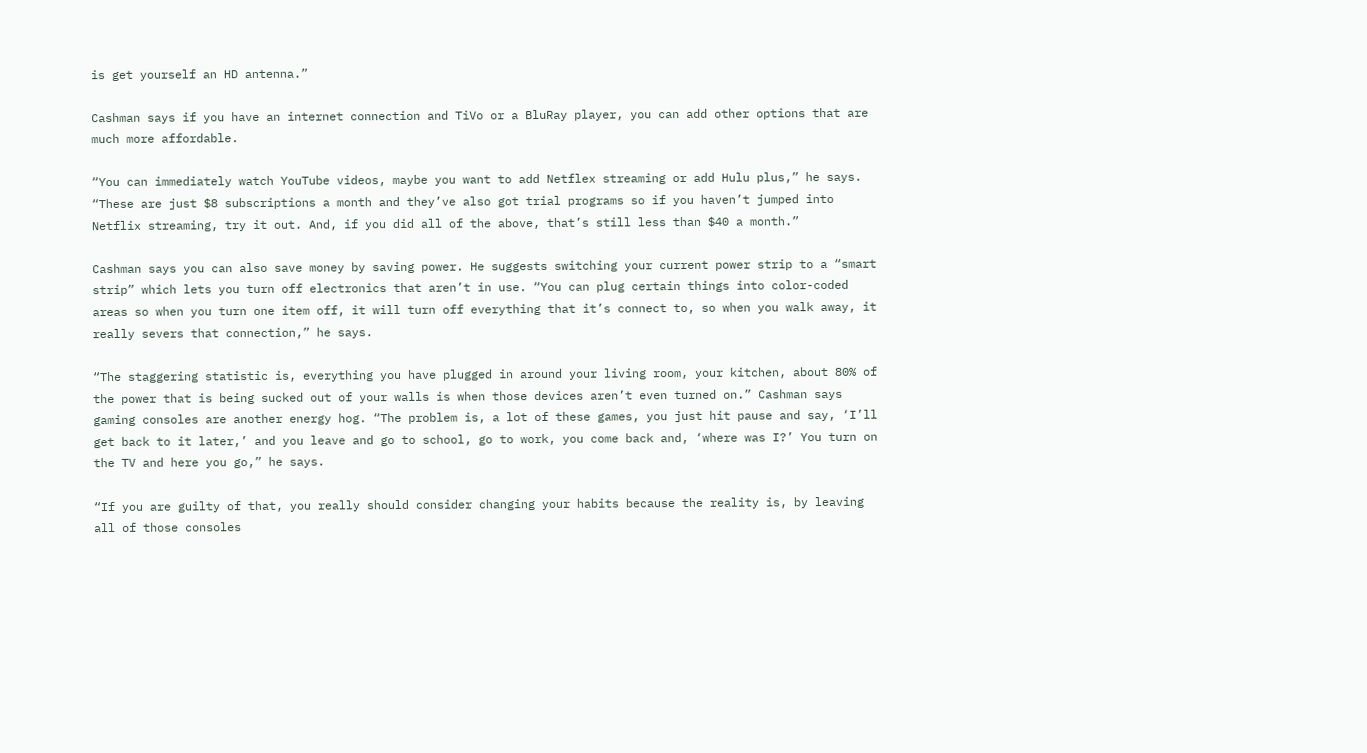is get yourself an HD antenna.”

Cashman says if you have an internet connection and TiVo or a BluRay player, you can add other options that are much more affordable.

“You can immediately watch YouTube videos, maybe you want to add Netflex streaming or add Hulu plus,” he says. “These are just $8 subscriptions a month and they’ve also got trial programs so if you haven’t jumped into Netflix streaming, try it out. And, if you did all of the above, that’s still less than $40 a month.”

Cashman says you can also save money by saving power. He suggests switching your current power strip to a “smart strip” which lets you turn off electronics that aren’t in use. “You can plug certain things into color-coded areas so when you turn one item off, it will turn off everything that it’s connect to, so when you walk away, it really severs that connection,” he says.

“The staggering statistic is, everything you have plugged in around your living room, your kitchen, about 80% of the power that is being sucked out of your walls is when those devices aren’t even turned on.” Cashman says gaming consoles are another energy hog. “The problem is, a lot of these games, you just hit pause and say, ‘I’ll get back to it later,’ and you leave and go to school, go to work, you come back and, ‘where was I?’ You turn on the TV and here you go,” he says.

“If you are guilty of that, you really should consider changing your habits because the reality is, by leaving all of those consoles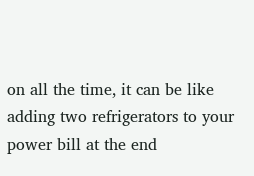on all the time, it can be like adding two refrigerators to your power bill at the end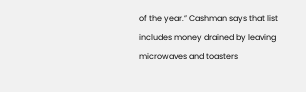of the year.” Cashman says that list includes money drained by leaving microwaves and toasters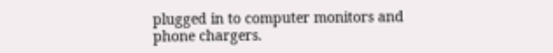plugged in to computer monitors and phone chargers.